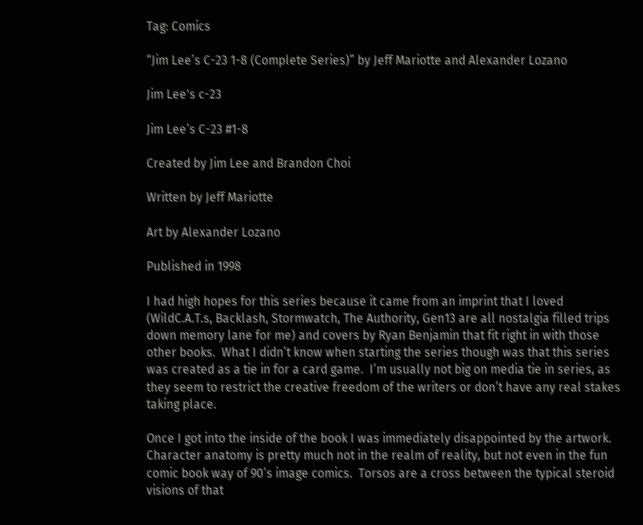Tag: Comics

“Jim Lee’s C-23 1-8 (Complete Series)” by Jeff Mariotte and Alexander Lozano

Jim Lee's c-23

Jim Lee’s C-23 #1-8

Created by Jim Lee and Brandon Choi

Written by Jeff Mariotte

Art by Alexander Lozano

Published in 1998

I had high hopes for this series because it came from an imprint that I loved (WildC.A.T.s, Backlash, Stormwatch, The Authority, Gen13 are all nostalgia filled trips down memory lane for me) and covers by Ryan Benjamin that fit right in with those other books.  What I didn’t know when starting the series though was that this series was created as a tie in for a card game.  I’m usually not big on media tie in series, as they seem to restrict the creative freedom of the writers or don’t have any real stakes taking place.

Once I got into the inside of the book I was immediately disappointed by the artwork.  Character anatomy is pretty much not in the realm of reality, but not even in the fun comic book way of 90’s image comics.  Torsos are a cross between the typical steroid visions of that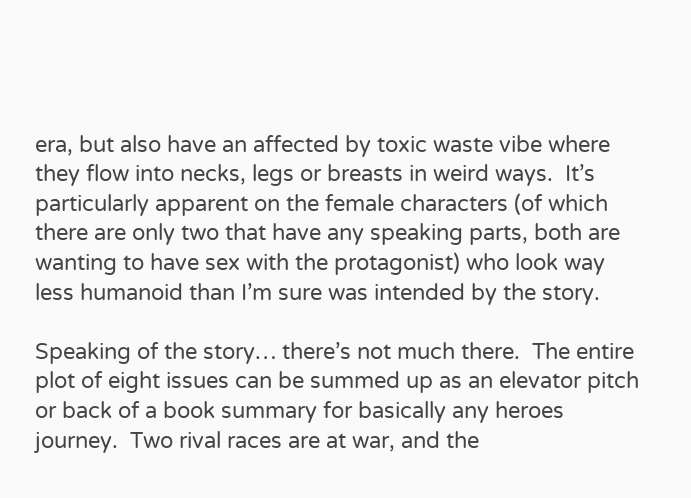era, but also have an affected by toxic waste vibe where they flow into necks, legs or breasts in weird ways.  It’s particularly apparent on the female characters (of which there are only two that have any speaking parts, both are wanting to have sex with the protagonist) who look way less humanoid than I’m sure was intended by the story.

Speaking of the story… there’s not much there.  The entire plot of eight issues can be summed up as an elevator pitch or back of a book summary for basically any heroes journey.  Two rival races are at war, and the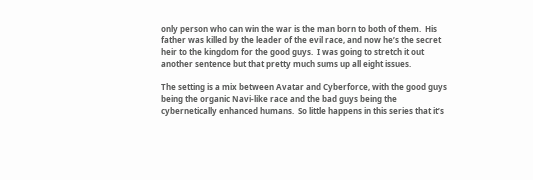only person who can win the war is the man born to both of them.  His father was killed by the leader of the evil race, and now he’s the secret heir to the kingdom for the good guys.  I was going to stretch it out another sentence but that pretty much sums up all eight issues.

The setting is a mix between Avatar and Cyberforce, with the good guys being the organic Navi-like race and the bad guys being the cybernetically enhanced humans.  So little happens in this series that it’s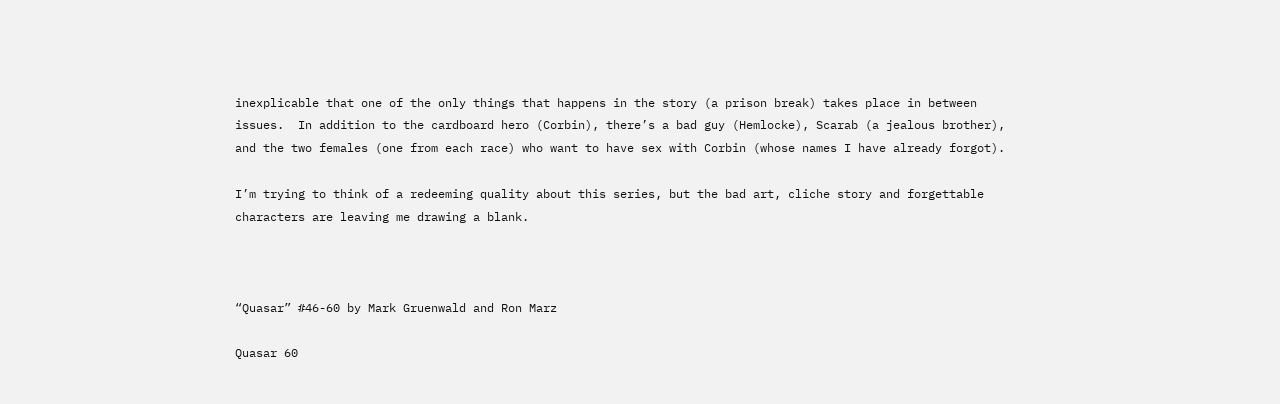inexplicable that one of the only things that happens in the story (a prison break) takes place in between issues.  In addition to the cardboard hero (Corbin), there’s a bad guy (Hemlocke), Scarab (a jealous brother), and the two females (one from each race) who want to have sex with Corbin (whose names I have already forgot).

I’m trying to think of a redeeming quality about this series, but the bad art, cliche story and forgettable characters are leaving me drawing a blank.



“Quasar” #46-60 by Mark Gruenwald and Ron Marz

Quasar 60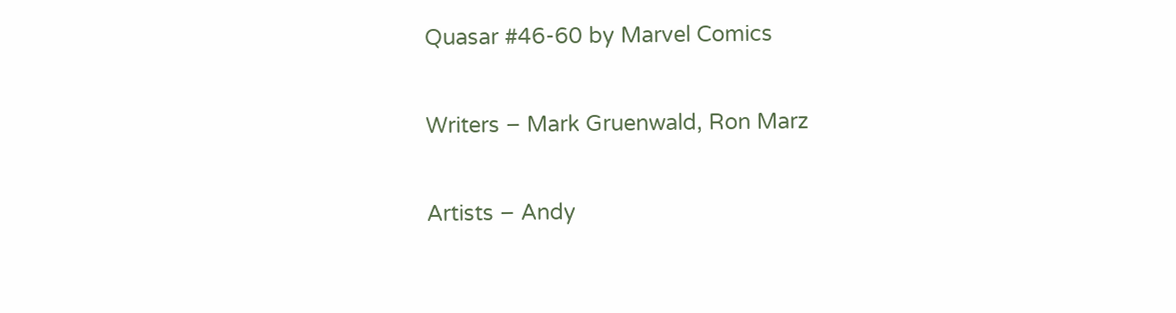Quasar #46-60 by Marvel Comics

Writers – Mark Gruenwald, Ron Marz

Artists – Andy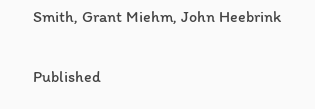Smith, Grant Miehm, John Heebrink

Published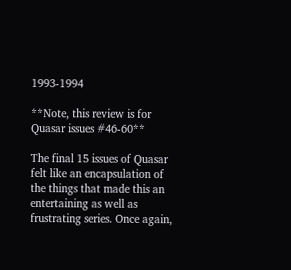1993-1994

**Note, this review is for Quasar issues #46-60**

The final 15 issues of Quasar felt like an encapsulation of the things that made this an entertaining as well as frustrating series. Once again,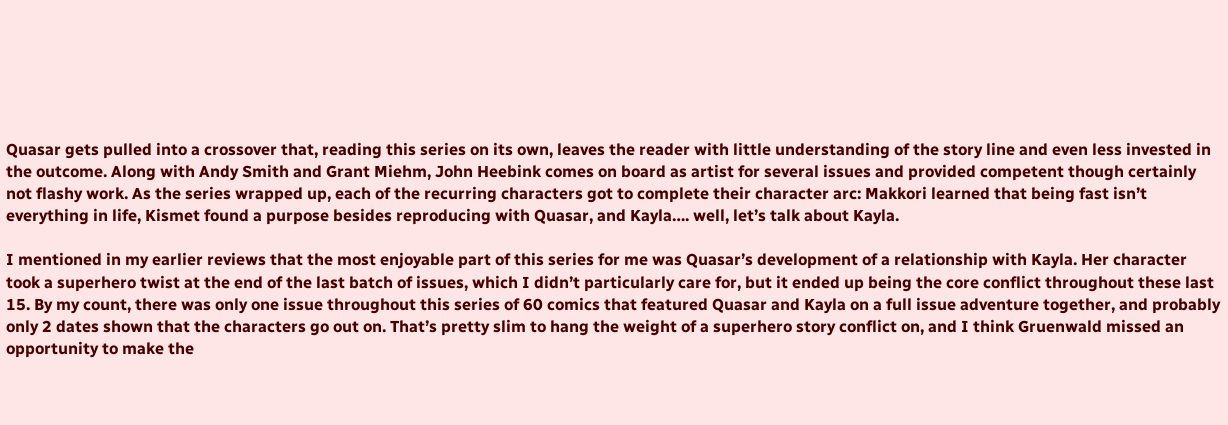Quasar gets pulled into a crossover that, reading this series on its own, leaves the reader with little understanding of the story line and even less invested in the outcome. Along with Andy Smith and Grant Miehm, John Heebink comes on board as artist for several issues and provided competent though certainly not flashy work. As the series wrapped up, each of the recurring characters got to complete their character arc: Makkori learned that being fast isn’t everything in life, Kismet found a purpose besides reproducing with Quasar, and Kayla…. well, let’s talk about Kayla.

I mentioned in my earlier reviews that the most enjoyable part of this series for me was Quasar’s development of a relationship with Kayla. Her character took a superhero twist at the end of the last batch of issues, which I didn’t particularly care for, but it ended up being the core conflict throughout these last 15. By my count, there was only one issue throughout this series of 60 comics that featured Quasar and Kayla on a full issue adventure together, and probably only 2 dates shown that the characters go out on. That’s pretty slim to hang the weight of a superhero story conflict on, and I think Gruenwald missed an opportunity to make the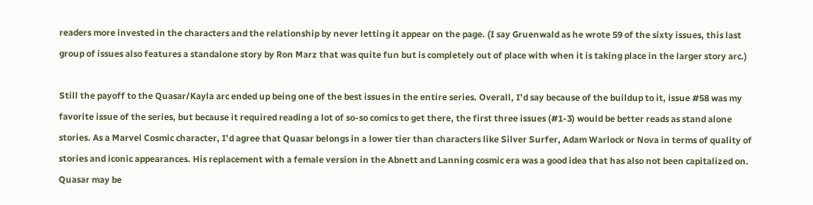readers more invested in the characters and the relationship by never letting it appear on the page. (I say Gruenwald as he wrote 59 of the sixty issues, this last group of issues also features a standalone story by Ron Marz that was quite fun but is completely out of place with when it is taking place in the larger story arc.)

Still the payoff to the Quasar/Kayla arc ended up being one of the best issues in the entire series. Overall, I’d say because of the buildup to it, issue #58 was my favorite issue of the series, but because it required reading a lot of so-so comics to get there, the first three issues (#1-3) would be better reads as stand alone stories. As a Marvel Cosmic character, I’d agree that Quasar belongs in a lower tier than characters like Silver Surfer, Adam Warlock or Nova in terms of quality of stories and iconic appearances. His replacement with a female version in the Abnett and Lanning cosmic era was a good idea that has also not been capitalized on. Quasar may be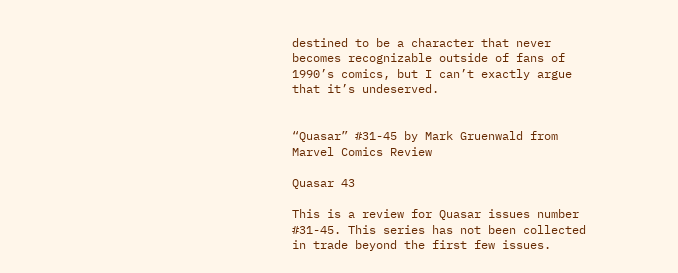destined to be a character that never becomes recognizable outside of fans of 1990’s comics, but I can’t exactly argue that it’s undeserved.


“Quasar” #31-45 by Mark Gruenwald from Marvel Comics Review

Quasar 43

This is a review for Quasar issues number #31-45. This series has not been collected in trade beyond the first few issues.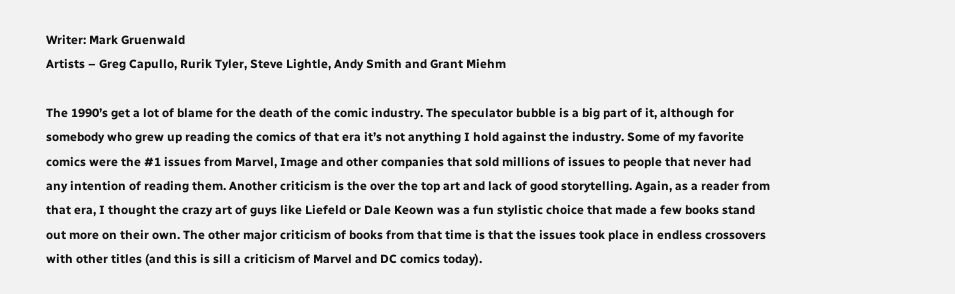Writer: Mark Gruenwald
Artists – Greg Capullo, Rurik Tyler, Steve Lightle, Andy Smith and Grant Miehm

The 1990’s get a lot of blame for the death of the comic industry. The speculator bubble is a big part of it, although for somebody who grew up reading the comics of that era it’s not anything I hold against the industry. Some of my favorite comics were the #1 issues from Marvel, Image and other companies that sold millions of issues to people that never had any intention of reading them. Another criticism is the over the top art and lack of good storytelling. Again, as a reader from that era, I thought the crazy art of guys like Liefeld or Dale Keown was a fun stylistic choice that made a few books stand out more on their own. The other major criticism of books from that time is that the issues took place in endless crossovers with other titles (and this is sill a criticism of Marvel and DC comics today).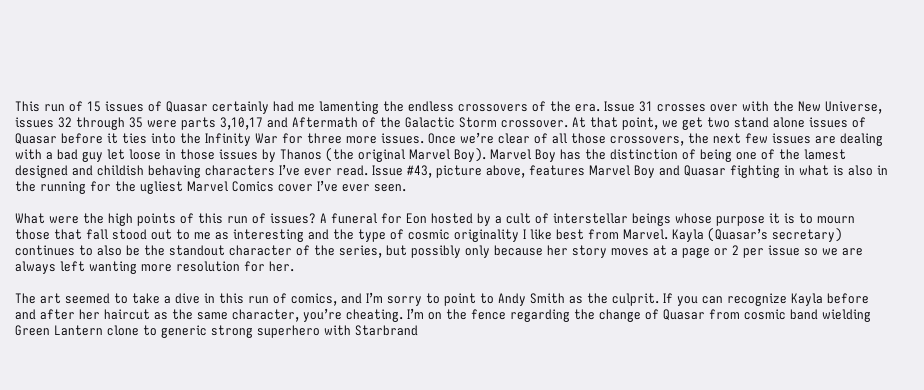This run of 15 issues of Quasar certainly had me lamenting the endless crossovers of the era. Issue 31 crosses over with the New Universe, issues 32 through 35 were parts 3,10,17 and Aftermath of the Galactic Storm crossover. At that point, we get two stand alone issues of Quasar before it ties into the Infinity War for three more issues. Once we’re clear of all those crossovers, the next few issues are dealing with a bad guy let loose in those issues by Thanos (the original Marvel Boy). Marvel Boy has the distinction of being one of the lamest designed and childish behaving characters I’ve ever read. Issue #43, picture above, features Marvel Boy and Quasar fighting in what is also in the running for the ugliest Marvel Comics cover I’ve ever seen.

What were the high points of this run of issues? A funeral for Eon hosted by a cult of interstellar beings whose purpose it is to mourn those that fall stood out to me as interesting and the type of cosmic originality I like best from Marvel. Kayla (Quasar’s secretary) continues to also be the standout character of the series, but possibly only because her story moves at a page or 2 per issue so we are always left wanting more resolution for her.

The art seemed to take a dive in this run of comics, and I’m sorry to point to Andy Smith as the culprit. If you can recognize Kayla before and after her haircut as the same character, you’re cheating. I’m on the fence regarding the change of Quasar from cosmic band wielding Green Lantern clone to generic strong superhero with Starbrand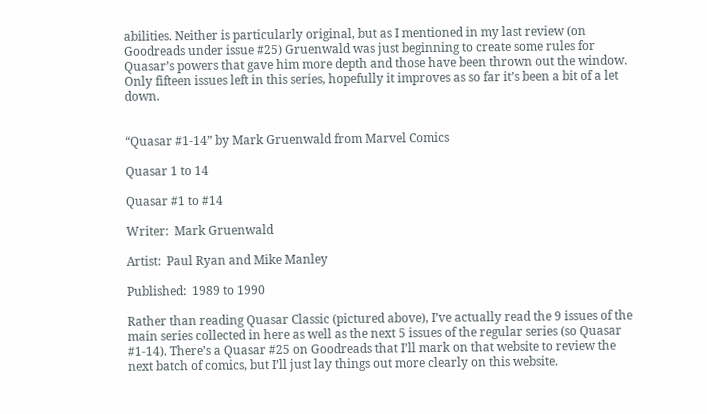abilities. Neither is particularly original, but as I mentioned in my last review (on Goodreads under issue #25) Gruenwald was just beginning to create some rules for Quasar’s powers that gave him more depth and those have been thrown out the window. Only fifteen issues left in this series, hopefully it improves as so far it’s been a bit of a let down.


“Quasar #1-14” by Mark Gruenwald from Marvel Comics

Quasar 1 to 14

Quasar #1 to #14

Writer:  Mark Gruenwald

Artist:  Paul Ryan and Mike Manley

Published:  1989 to 1990

Rather than reading Quasar Classic (pictured above), I’ve actually read the 9 issues of the main series collected in here as well as the next 5 issues of the regular series (so Quasar #1-14). There’s a Quasar #25 on Goodreads that I’ll mark on that website to review the next batch of comics, but I’ll just lay things out more clearly on this website.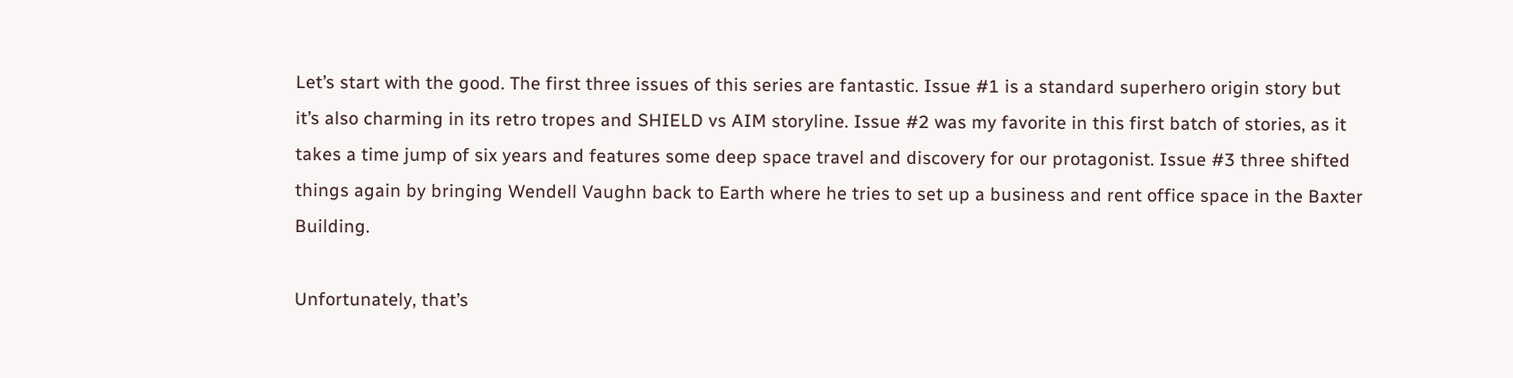Let’s start with the good. The first three issues of this series are fantastic. Issue #1 is a standard superhero origin story but it’s also charming in its retro tropes and SHIELD vs AIM storyline. Issue #2 was my favorite in this first batch of stories, as it takes a time jump of six years and features some deep space travel and discovery for our protagonist. Issue #3 three shifted things again by bringing Wendell Vaughn back to Earth where he tries to set up a business and rent office space in the Baxter Building.

Unfortunately, that’s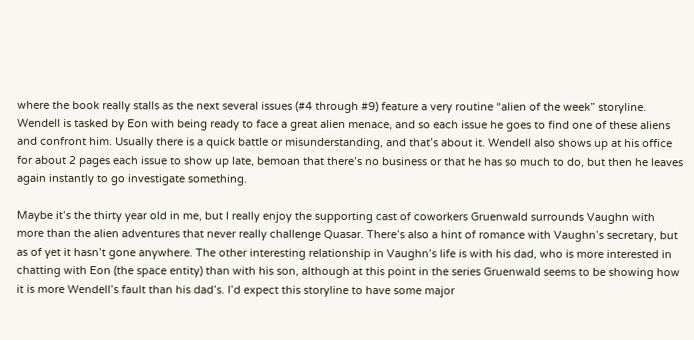where the book really stalls as the next several issues (#4 through #9) feature a very routine “alien of the week” storyline. Wendell is tasked by Eon with being ready to face a great alien menace, and so each issue he goes to find one of these aliens and confront him. Usually there is a quick battle or misunderstanding, and that’s about it. Wendell also shows up at his office for about 2 pages each issue to show up late, bemoan that there’s no business or that he has so much to do, but then he leaves again instantly to go investigate something.

Maybe it’s the thirty year old in me, but I really enjoy the supporting cast of coworkers Gruenwald surrounds Vaughn with more than the alien adventures that never really challenge Quasar. There’s also a hint of romance with Vaughn’s secretary, but as of yet it hasn’t gone anywhere. The other interesting relationship in Vaughn’s life is with his dad, who is more interested in chatting with Eon (the space entity) than with his son, although at this point in the series Gruenwald seems to be showing how it is more Wendell’s fault than his dad’s. I’d expect this storyline to have some major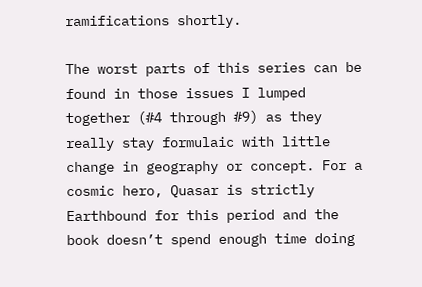ramifications shortly.

The worst parts of this series can be found in those issues I lumped together (#4 through #9) as they really stay formulaic with little change in geography or concept. For a cosmic hero, Quasar is strictly Earthbound for this period and the book doesn’t spend enough time doing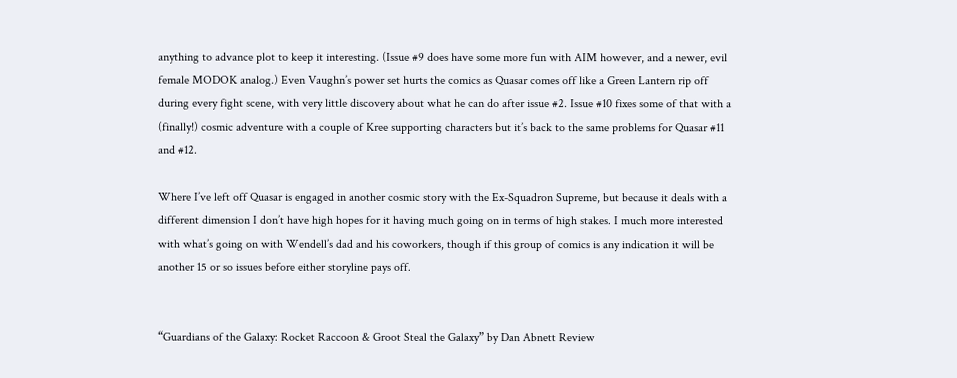anything to advance plot to keep it interesting. (Issue #9 does have some more fun with AIM however, and a newer, evil female MODOK analog.) Even Vaughn’s power set hurts the comics as Quasar comes off like a Green Lantern rip off during every fight scene, with very little discovery about what he can do after issue #2. Issue #10 fixes some of that with a (finally!) cosmic adventure with a couple of Kree supporting characters but it’s back to the same problems for Quasar #11 and #12.

Where I’ve left off Quasar is engaged in another cosmic story with the Ex-Squadron Supreme, but because it deals with a different dimension I don’t have high hopes for it having much going on in terms of high stakes. I much more interested with what’s going on with Wendell’s dad and his coworkers, though if this group of comics is any indication it will be another 15 or so issues before either storyline pays off.


“Guardians of the Galaxy: Rocket Raccoon & Groot Steal the Galaxy” by Dan Abnett Review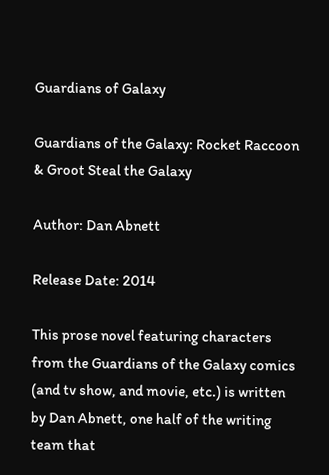Guardians of Galaxy

Guardians of the Galaxy: Rocket Raccoon & Groot Steal the Galaxy

Author: Dan Abnett

Release Date: 2014

This prose novel featuring characters from the Guardians of the Galaxy comics (and tv show, and movie, etc.) is written by Dan Abnett, one half of the writing team that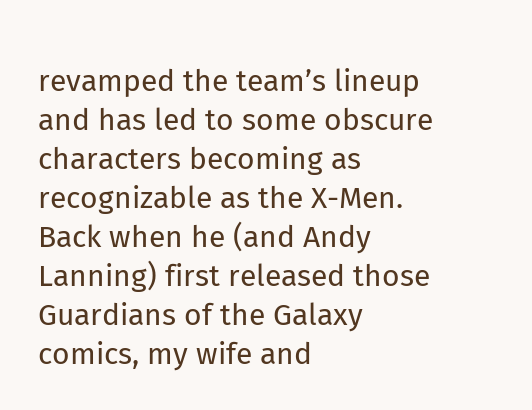revamped the team’s lineup and has led to some obscure characters becoming as recognizable as the X-Men. Back when he (and Andy Lanning) first released those Guardians of the Galaxy comics, my wife and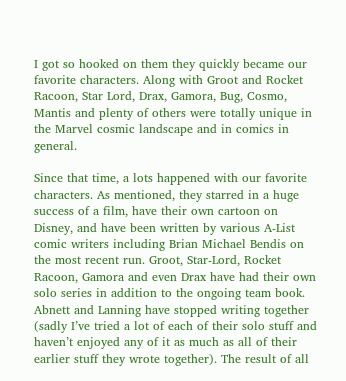I got so hooked on them they quickly became our favorite characters. Along with Groot and Rocket Racoon, Star Lord, Drax, Gamora, Bug, Cosmo, Mantis and plenty of others were totally unique in the Marvel cosmic landscape and in comics in general.

Since that time, a lots happened with our favorite characters. As mentioned, they starred in a huge success of a film, have their own cartoon on Disney, and have been written by various A-List comic writers including Brian Michael Bendis on the most recent run. Groot, Star-Lord, Rocket Racoon, Gamora and even Drax have had their own solo series in addition to the ongoing team book. Abnett and Lanning have stopped writing together (sadly I’ve tried a lot of each of their solo stuff and haven’t enjoyed any of it as much as all of their earlier stuff they wrote together). The result of all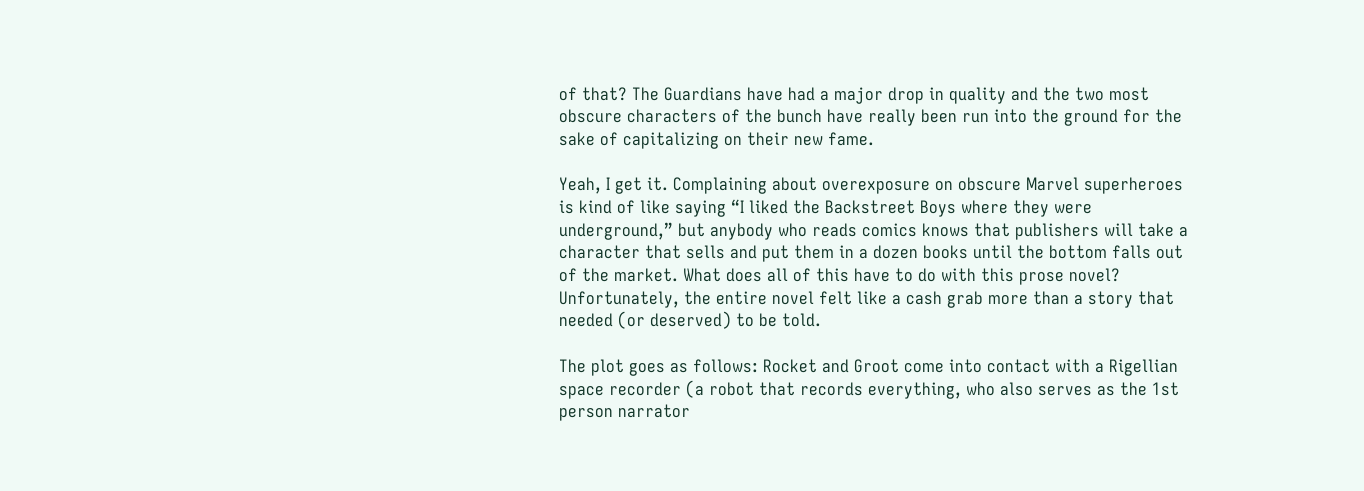of that? The Guardians have had a major drop in quality and the two most obscure characters of the bunch have really been run into the ground for the sake of capitalizing on their new fame.

Yeah, I get it. Complaining about overexposure on obscure Marvel superheroes is kind of like saying “I liked the Backstreet Boys where they were underground,” but anybody who reads comics knows that publishers will take a character that sells and put them in a dozen books until the bottom falls out of the market. What does all of this have to do with this prose novel? Unfortunately, the entire novel felt like a cash grab more than a story that needed (or deserved) to be told.

The plot goes as follows: Rocket and Groot come into contact with a Rigellian space recorder (a robot that records everything, who also serves as the 1st person narrator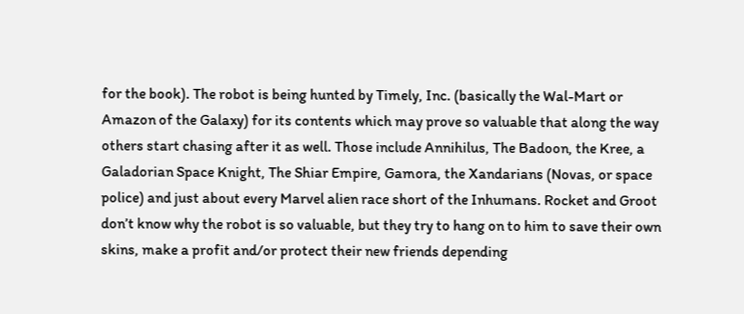for the book). The robot is being hunted by Timely, Inc. (basically the Wal-Mart or Amazon of the Galaxy) for its contents which may prove so valuable that along the way others start chasing after it as well. Those include Annihilus, The Badoon, the Kree, a Galadorian Space Knight, The Shiar Empire, Gamora, the Xandarians (Novas, or space police) and just about every Marvel alien race short of the Inhumans. Rocket and Groot don’t know why the robot is so valuable, but they try to hang on to him to save their own skins, make a profit and/or protect their new friends depending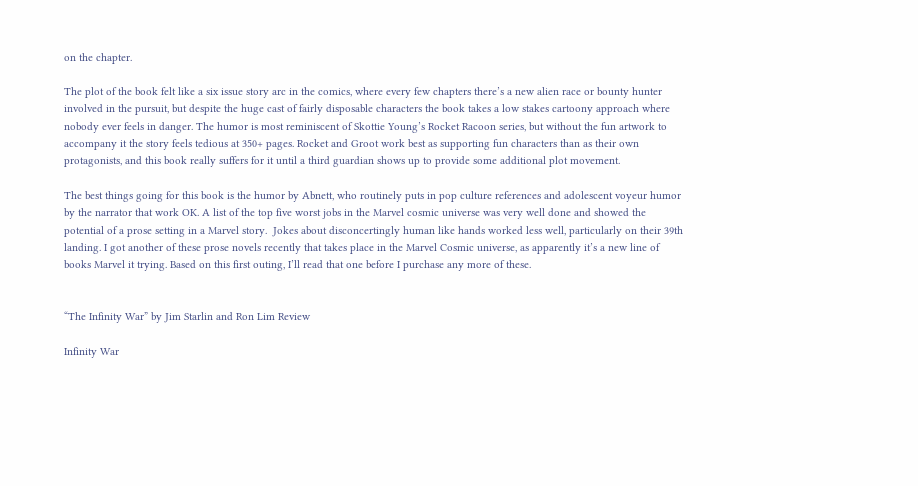on the chapter.

The plot of the book felt like a six issue story arc in the comics, where every few chapters there’s a new alien race or bounty hunter involved in the pursuit, but despite the huge cast of fairly disposable characters the book takes a low stakes cartoony approach where nobody ever feels in danger. The humor is most reminiscent of Skottie Young’s Rocket Racoon series, but without the fun artwork to accompany it the story feels tedious at 350+ pages. Rocket and Groot work best as supporting fun characters than as their own protagonists, and this book really suffers for it until a third guardian shows up to provide some additional plot movement.

The best things going for this book is the humor by Abnett, who routinely puts in pop culture references and adolescent voyeur humor by the narrator that work OK. A list of the top five worst jobs in the Marvel cosmic universe was very well done and showed the potential of a prose setting in a Marvel story.  Jokes about disconcertingly human like hands worked less well, particularly on their 39th landing. I got another of these prose novels recently that takes place in the Marvel Cosmic universe, as apparently it’s a new line of books Marvel it trying. Based on this first outing, I’ll read that one before I purchase any more of these.


“The Infinity War” by Jim Starlin and Ron Lim Review

Infinity War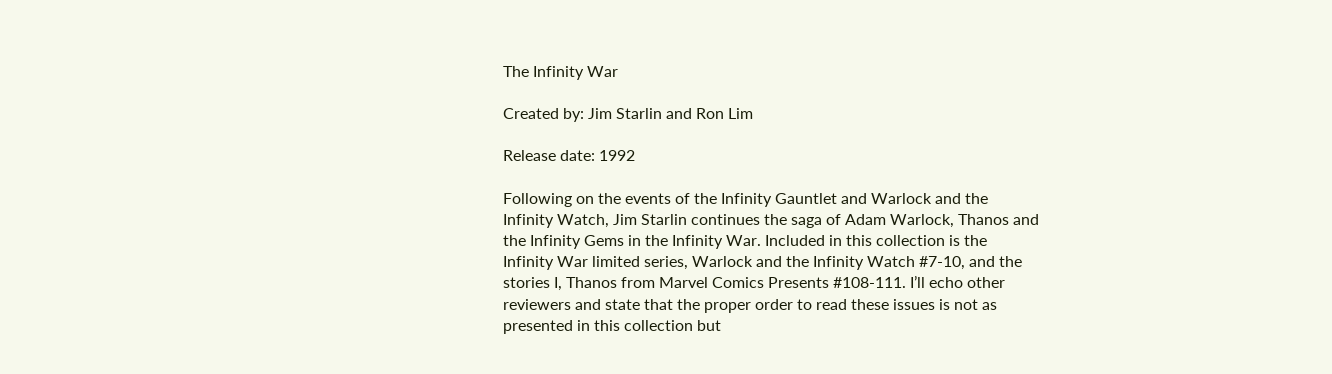The Infinity War

Created by: Jim Starlin and Ron Lim

Release date: 1992

Following on the events of the Infinity Gauntlet and Warlock and the Infinity Watch, Jim Starlin continues the saga of Adam Warlock, Thanos and the Infinity Gems in the Infinity War. Included in this collection is the Infinity War limited series, Warlock and the Infinity Watch #7-10, and the stories I, Thanos from Marvel Comics Presents #108-111. I’ll echo other reviewers and state that the proper order to read these issues is not as presented in this collection but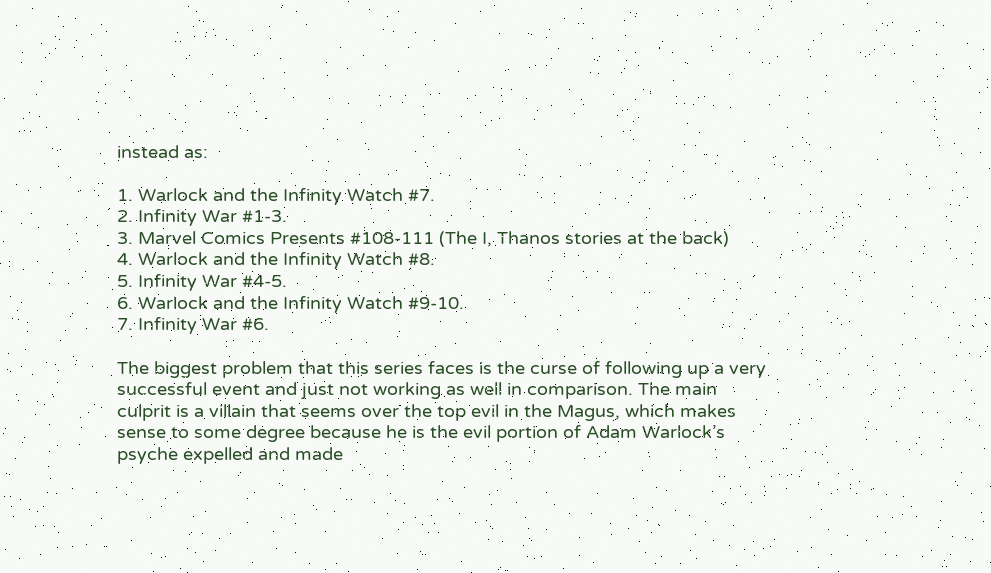instead as:

1. Warlock and the Infinity Watch #7.
2. Infinity War #1-3.
3. Marvel Comics Presents #108-111 (The I, Thanos stories at the back)
4. Warlock and the Infinity Watch #8.
5. Infinity War #4-5.
6. Warlock and the Infinity Watch #9-10.
7. Infinity War #6.

The biggest problem that this series faces is the curse of following up a very successful event and just not working as well in comparison. The main culprit is a villain that seems over the top evil in the Magus, which makes sense to some degree because he is the evil portion of Adam Warlock’s psyche expelled and made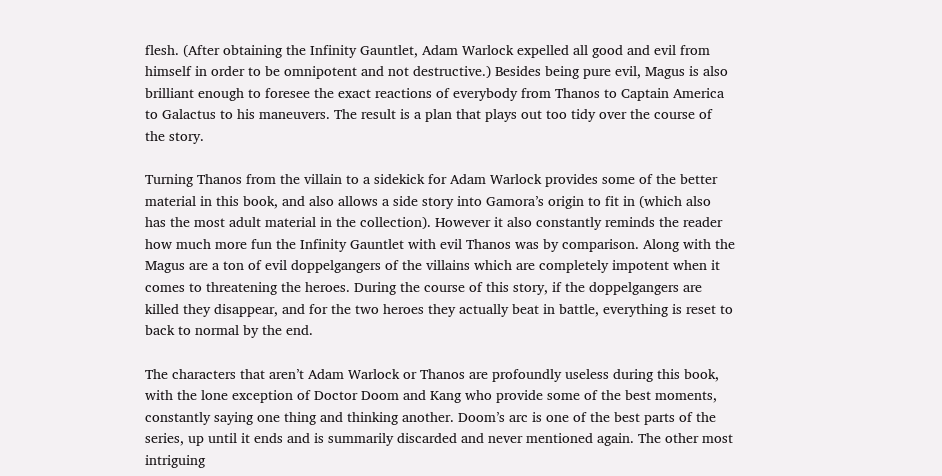flesh. (After obtaining the Infinity Gauntlet, Adam Warlock expelled all good and evil from himself in order to be omnipotent and not destructive.) Besides being pure evil, Magus is also brilliant enough to foresee the exact reactions of everybody from Thanos to Captain America to Galactus to his maneuvers. The result is a plan that plays out too tidy over the course of the story.

Turning Thanos from the villain to a sidekick for Adam Warlock provides some of the better material in this book, and also allows a side story into Gamora’s origin to fit in (which also has the most adult material in the collection). However it also constantly reminds the reader how much more fun the Infinity Gauntlet with evil Thanos was by comparison. Along with the Magus are a ton of evil doppelgangers of the villains which are completely impotent when it comes to threatening the heroes. During the course of this story, if the doppelgangers are killed they disappear, and for the two heroes they actually beat in battle, everything is reset to back to normal by the end.

The characters that aren’t Adam Warlock or Thanos are profoundly useless during this book, with the lone exception of Doctor Doom and Kang who provide some of the best moments, constantly saying one thing and thinking another. Doom’s arc is one of the best parts of the series, up until it ends and is summarily discarded and never mentioned again. The other most intriguing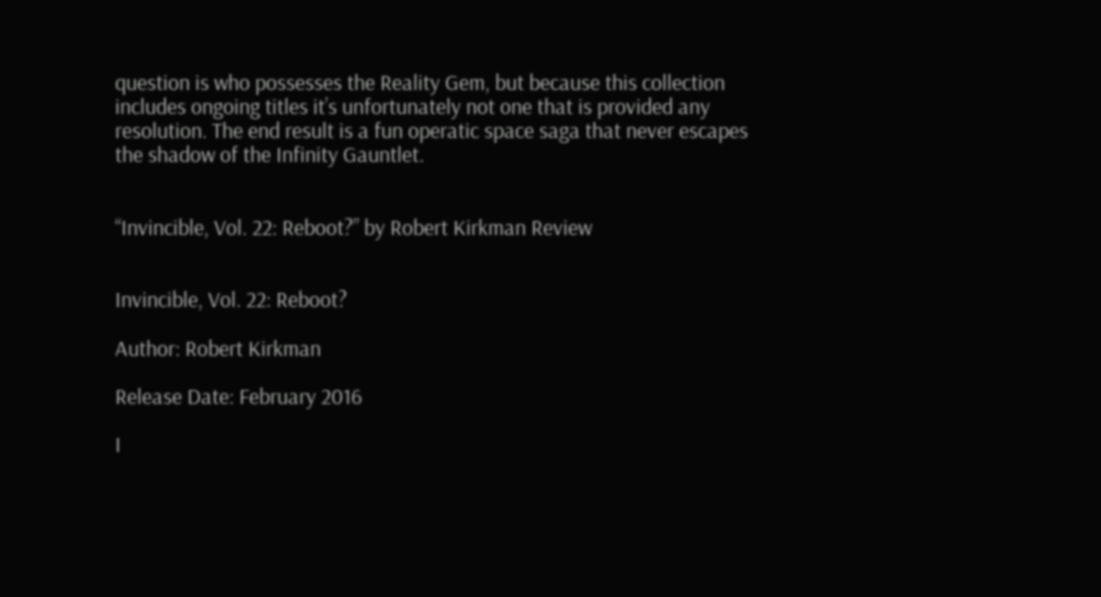question is who possesses the Reality Gem, but because this collection includes ongoing titles it’s unfortunately not one that is provided any resolution. The end result is a fun operatic space saga that never escapes the shadow of the Infinity Gauntlet.


“Invincible, Vol. 22: Reboot?” by Robert Kirkman Review


Invincible, Vol. 22: Reboot?

Author: Robert Kirkman

Release Date: February 2016

I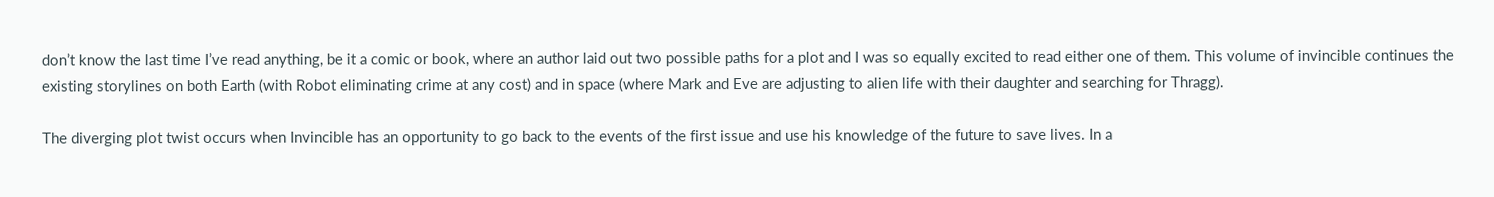don’t know the last time I’ve read anything, be it a comic or book, where an author laid out two possible paths for a plot and I was so equally excited to read either one of them. This volume of invincible continues the existing storylines on both Earth (with Robot eliminating crime at any cost) and in space (where Mark and Eve are adjusting to alien life with their daughter and searching for Thragg).

The diverging plot twist occurs when Invincible has an opportunity to go back to the events of the first issue and use his knowledge of the future to save lives. In a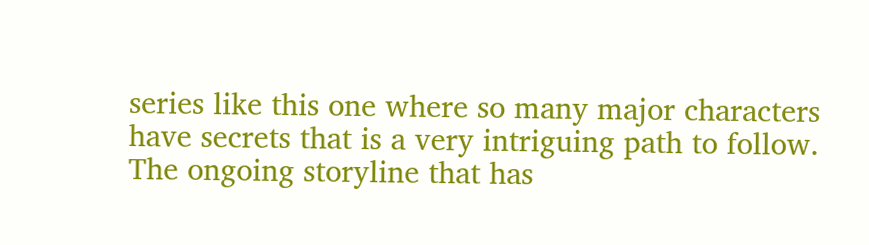series like this one where so many major characters have secrets that is a very intriguing path to follow. The ongoing storyline that has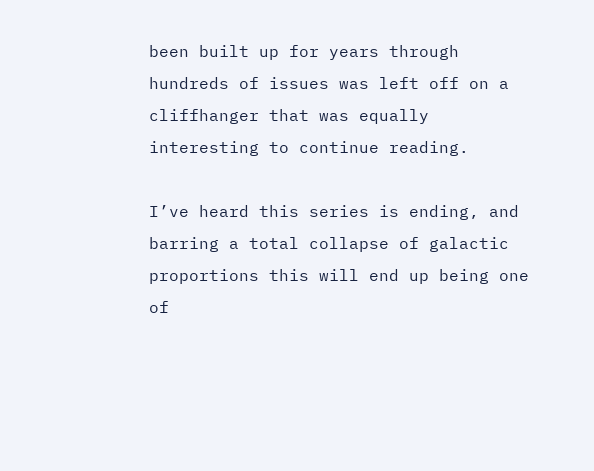been built up for years through hundreds of issues was left off on a cliffhanger that was equally interesting to continue reading.

I’ve heard this series is ending, and barring a total collapse of galactic proportions this will end up being one of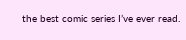the best comic series I’ve ever read.